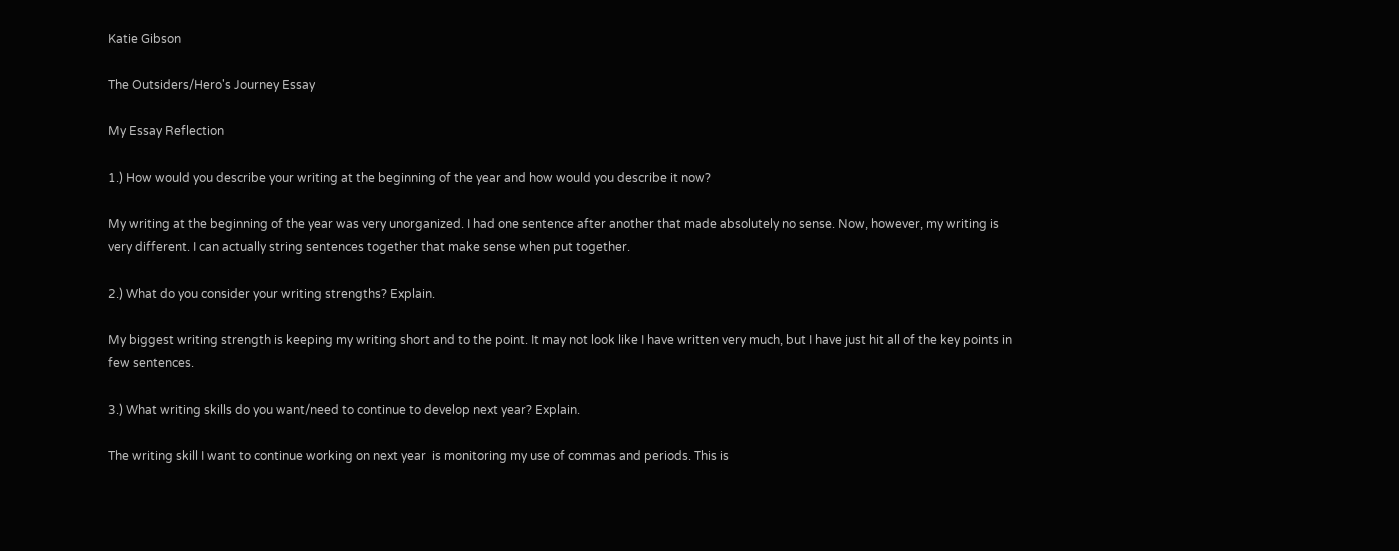Katie Gibson

The Outsiders/Hero's Journey Essay

My Essay Reflection

1.) How would you describe your writing at the beginning of the year and how would you describe it now?

My writing at the beginning of the year was very unorganized. I had one sentence after another that made absolutely no sense. Now, however, my writing is very different. I can actually string sentences together that make sense when put together.

2.) What do you consider your writing strengths? Explain.

My biggest writing strength is keeping my writing short and to the point. It may not look like I have written very much, but I have just hit all of the key points in few sentences.

3.) What writing skills do you want/need to continue to develop next year? Explain.

The writing skill I want to continue working on next year  is monitoring my use of commas and periods. This is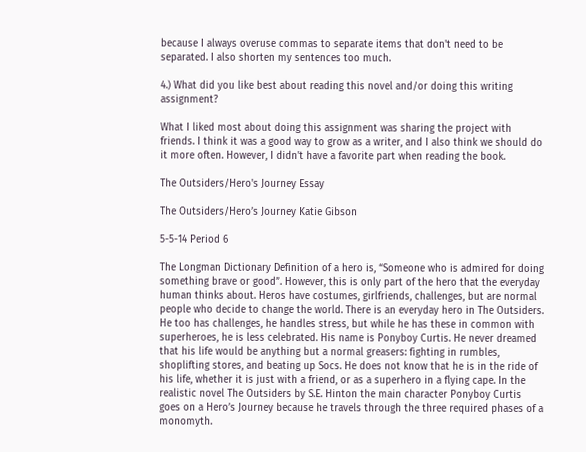because I always overuse commas to separate items that don't need to be separated. I also shorten my sentences too much.

4.) What did you like best about reading this novel and/or doing this writing assignment?

What I liked most about doing this assignment was sharing the project with friends. I think it was a good way to grow as a writer, and I also think we should do it more often. However, I didn't have a favorite part when reading the book.

The Outsiders/Hero's Journey Essay

The Outsiders/Hero’s Journey Katie Gibson

5-5-14 Period 6

The Longman Dictionary Definition of a hero is, “Someone who is admired for doing something brave or good”. However, this is only part of the hero that the everyday human thinks about. Heros have costumes, girlfriends, challenges, but are normal people who decide to change the world. There is an everyday hero in The Outsiders. He too has challenges, he handles stress, but while he has these in common with superheroes, he is less celebrated. His name is Ponyboy Curtis. He never dreamed that his life would be anything but a normal greasers: fighting in rumbles, shoplifting stores, and beating up Socs. He does not know that he is in the ride of his life, whether it is just with a friend, or as a superhero in a flying cape. In the realistic novel The Outsiders by S.E. Hinton the main character Ponyboy Curtis goes on a Hero’s Journey because he travels through the three required phases of a monomyth.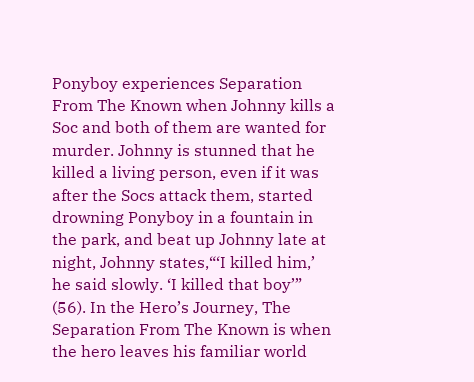Ponyboy experiences Separation From The Known when Johnny kills a Soc and both of them are wanted for murder. Johnny is stunned that he killed a living person, even if it was after the Socs attack them, started drowning Ponyboy in a fountain in the park, and beat up Johnny late at night, Johnny states,“‘I killed him,’ he said slowly. ‘I killed that boy’” (56). In the Hero’s Journey, The Separation From The Known is when the hero leaves his familiar world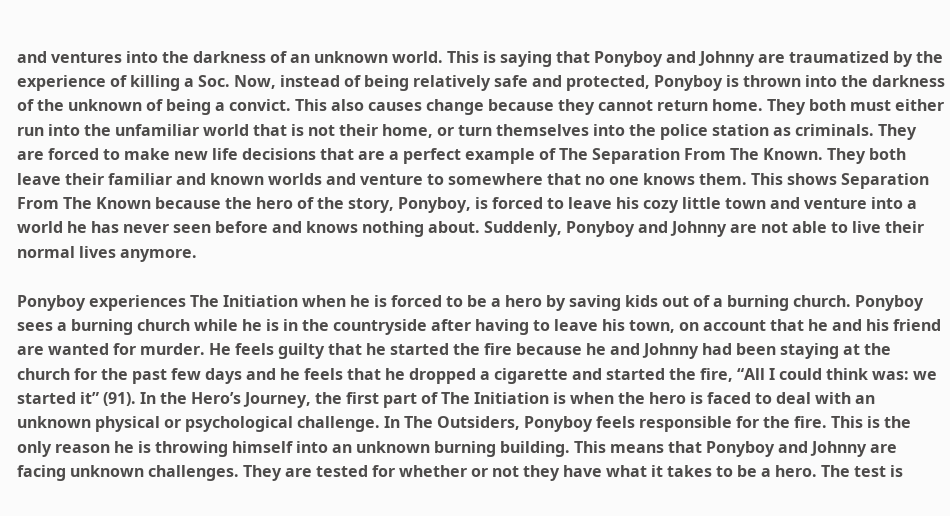and ventures into the darkness of an unknown world. This is saying that Ponyboy and Johnny are traumatized by the experience of killing a Soc. Now, instead of being relatively safe and protected, Ponyboy is thrown into the darkness of the unknown of being a convict. This also causes change because they cannot return home. They both must either run into the unfamiliar world that is not their home, or turn themselves into the police station as criminals. They are forced to make new life decisions that are a perfect example of The Separation From The Known. They both leave their familiar and known worlds and venture to somewhere that no one knows them. This shows Separation From The Known because the hero of the story, Ponyboy, is forced to leave his cozy little town and venture into a world he has never seen before and knows nothing about. Suddenly, Ponyboy and Johnny are not able to live their normal lives anymore.

Ponyboy experiences The Initiation when he is forced to be a hero by saving kids out of a burning church. Ponyboy sees a burning church while he is in the countryside after having to leave his town, on account that he and his friend are wanted for murder. He feels guilty that he started the fire because he and Johnny had been staying at the church for the past few days and he feels that he dropped a cigarette and started the fire, “All I could think was: we started it” (91). In the Hero’s Journey, the first part of The Initiation is when the hero is faced to deal with an unknown physical or psychological challenge. In The Outsiders, Ponyboy feels responsible for the fire. This is the only reason he is throwing himself into an unknown burning building. This means that Ponyboy and Johnny are facing unknown challenges. They are tested for whether or not they have what it takes to be a hero. The test is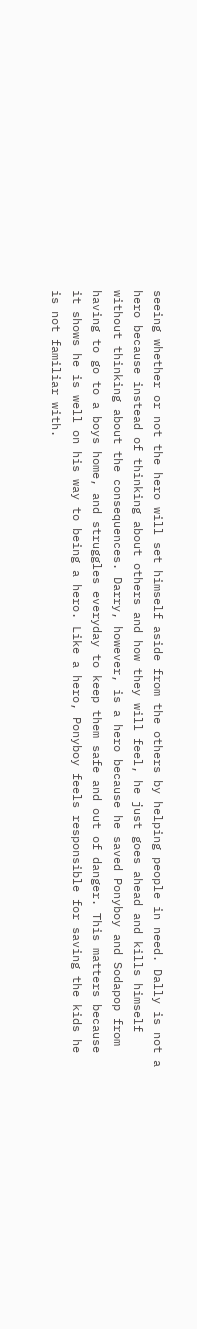seeing whether or not the hero will set himself aside from the others by helping people in need. Dally is not a hero because instead of thinking about others and how they will feel, he just goes ahead and kills himself without thinking about the consequences. Darry, however, is a hero because he saved Ponyboy and Sodapop from having to go to a boys home, and struggles everyday to keep them safe and out of danger. This matters because it shows he is well on his way to being a hero. Like a hero, Ponyboy feels responsible for saving the kids he is not familiar with.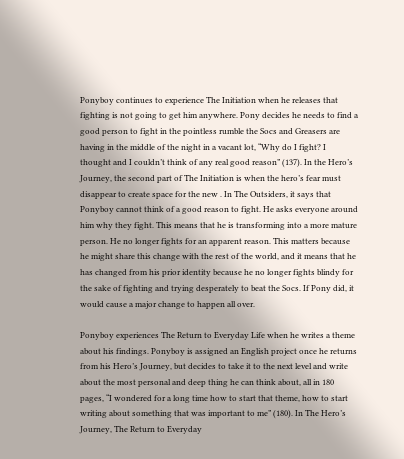Ponyboy continues to experience The Initiation when he releases that fighting is not going to get him anywhere. Pony decides he needs to find a good person to fight in the pointless rumble the Socs and Greasers are having in the middle of the night in a vacant lot, “Why do I fight? I thought and I couldn’t think of any real good reason” (137). In the Hero’s Journey, the second part of The Initiation is when the hero’s fear must disappear to create space for the new . In The Outsiders, it says that Ponyboy cannot think of a good reason to fight. He asks everyone around him why they fight. This means that he is transforming into a more mature person. He no longer fights for an apparent reason. This matters because he might share this change with the rest of the world, and it means that he has changed from his prior identity because he no longer fights blindy for the sake of fighting and trying desperately to beat the Socs. If Pony did, it would cause a major change to happen all over.

Ponyboy experiences The Return to Everyday Life when he writes a theme about his findings. Ponyboy is assigned an English project once he returns from his Hero’s Journey, but decides to take it to the next level and write about the most personal and deep thing he can think about, all in 180 pages, “I wondered for a long time how to start that theme, how to start writing about something that was important to me” (180). In The Hero’s Journey, The Return to Everyday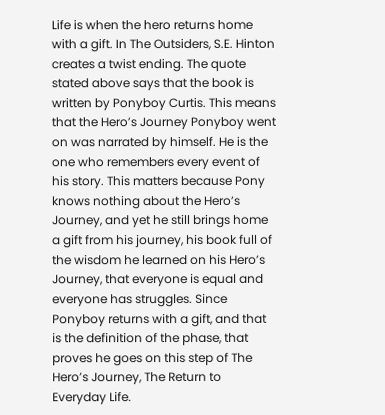Life is when the hero returns home with a gift. In The Outsiders, S.E. Hinton creates a twist ending. The quote stated above says that the book is written by Ponyboy Curtis. This means that the Hero’s Journey Ponyboy went on was narrated by himself. He is the one who remembers every event of his story. This matters because Pony knows nothing about the Hero’s Journey, and yet he still brings home a gift from his journey, his book full of the wisdom he learned on his Hero’s Journey, that everyone is equal and everyone has struggles. Since Ponyboy returns with a gift, and that is the definition of the phase, that proves he goes on this step of The Hero’s Journey, The Return to Everyday Life.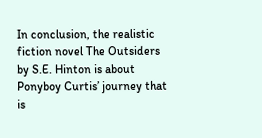In conclusion, the realistic fiction novel The Outsiders by S.E. Hinton is about Ponyboy Curtis’ journey that is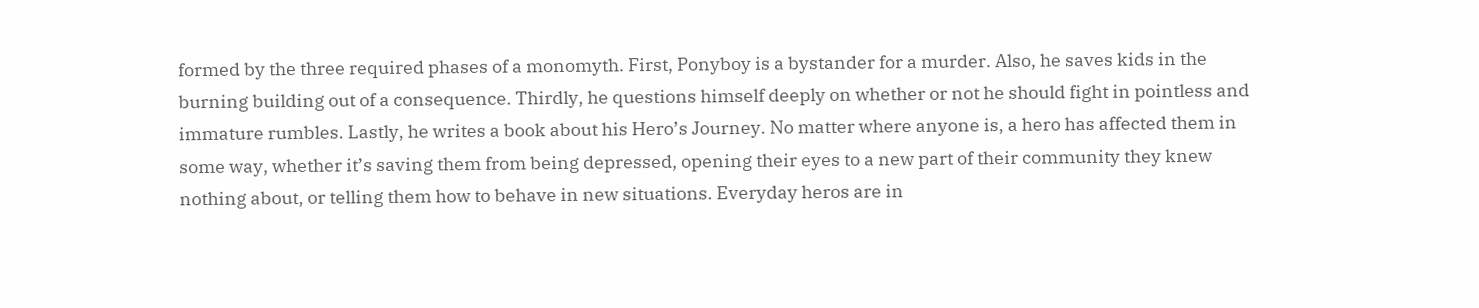formed by the three required phases of a monomyth. First, Ponyboy is a bystander for a murder. Also, he saves kids in the burning building out of a consequence. Thirdly, he questions himself deeply on whether or not he should fight in pointless and immature rumbles. Lastly, he writes a book about his Hero’s Journey. No matter where anyone is, a hero has affected them in some way, whether it’s saving them from being depressed, opening their eyes to a new part of their community they knew nothing about, or telling them how to behave in new situations. Everyday heros are in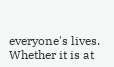everyone's lives. Whether it is at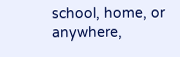school, home, or anywhere,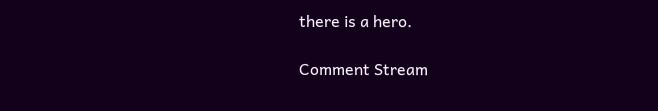there is a hero.

Comment Stream